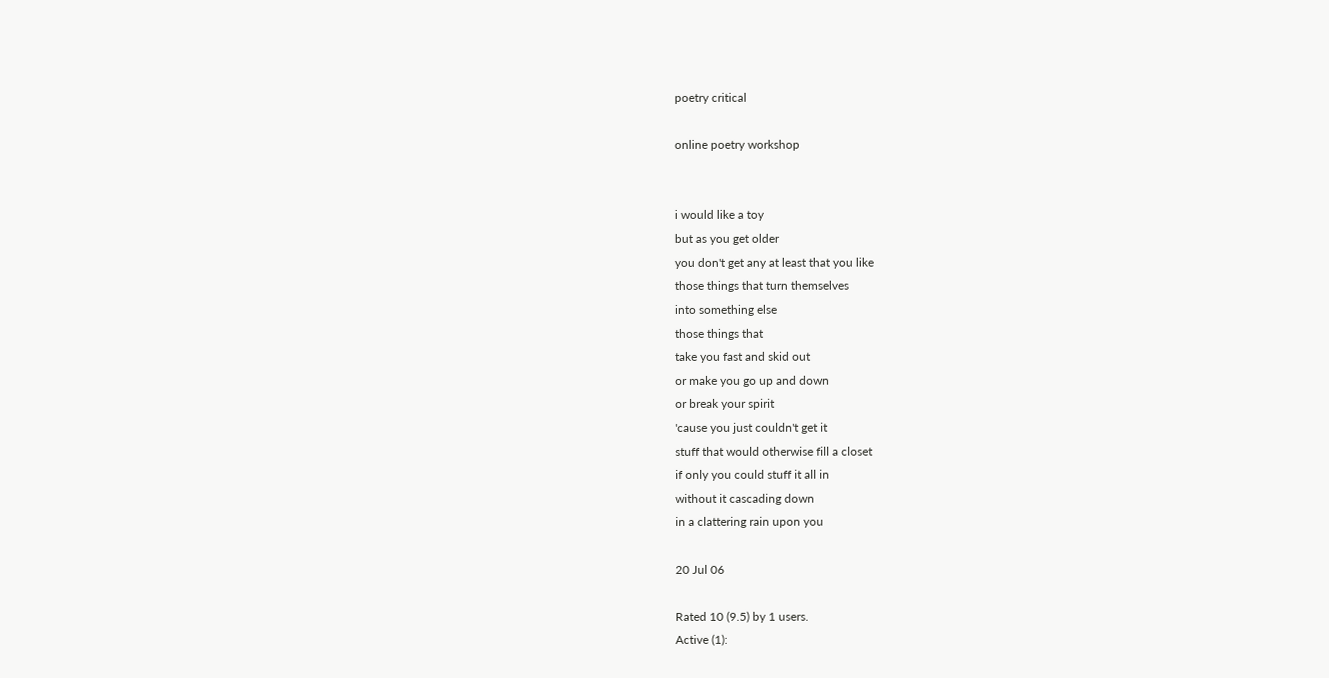poetry critical

online poetry workshop


i would like a toy
but as you get older
you don't get any at least that you like
those things that turn themselves
into something else
those things that
take you fast and skid out
or make you go up and down
or break your spirit
'cause you just couldn't get it
stuff that would otherwise fill a closet
if only you could stuff it all in
without it cascading down
in a clattering rain upon you

20 Jul 06

Rated 10 (9.5) by 1 users.
Active (1):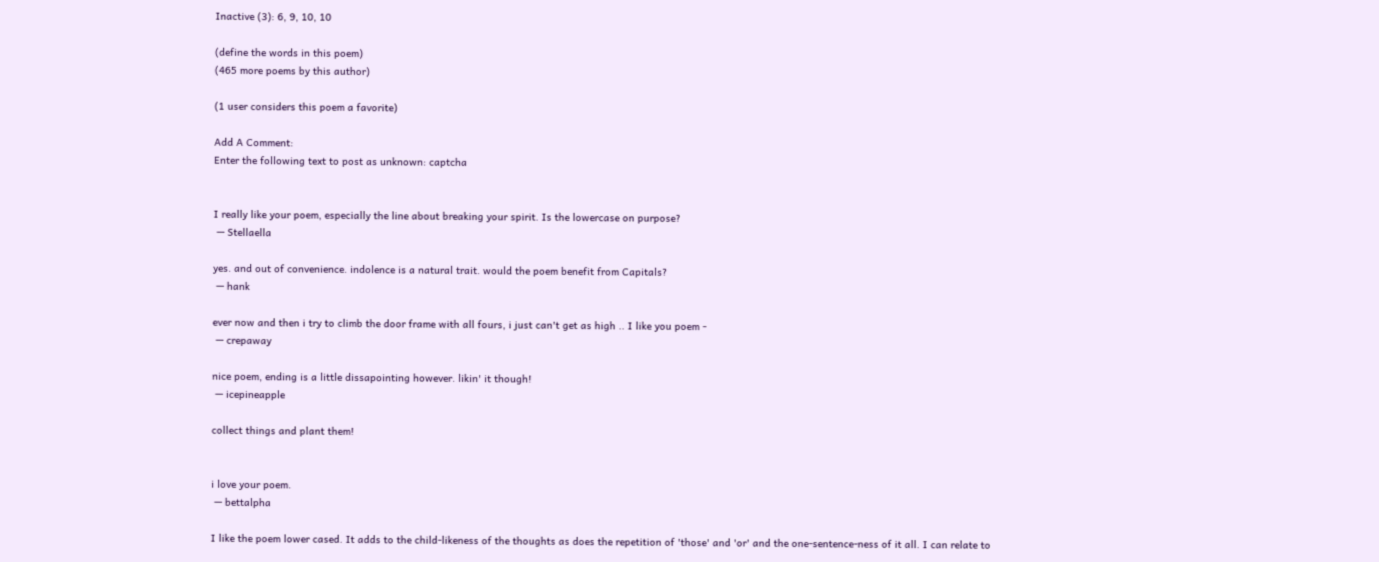Inactive (3): 6, 9, 10, 10

(define the words in this poem)
(465 more poems by this author)

(1 user considers this poem a favorite)

Add A Comment:
Enter the following text to post as unknown: captcha


I really like your poem, especially the line about breaking your spirit. Is the lowercase on purpose?
 — Stellaella

yes. and out of convenience. indolence is a natural trait. would the poem benefit from Capitals?
 — hank

ever now and then i try to climb the door frame with all fours, i just can't get as high .. I like you poem -
 — crepaway

nice poem, ending is a little dissapointing however. likin' it though!
 — icepineapple

collect things and plant them!


i love your poem.
 — bettalpha

I like the poem lower cased. It adds to the child-likeness of the thoughts as does the repetition of 'those' and 'or' and the one-sentence-ness of it all. I can relate to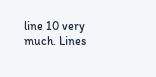line 10 very much. Lines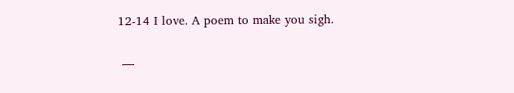12-14 I love. A poem to make you sigh.

 —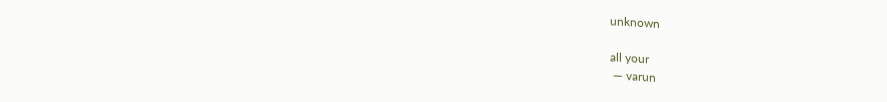unknown

all your
 — varun